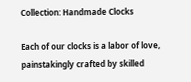Collection: Handmade Clocks

Each of our clocks is a labor of love, painstakingly crafted by skilled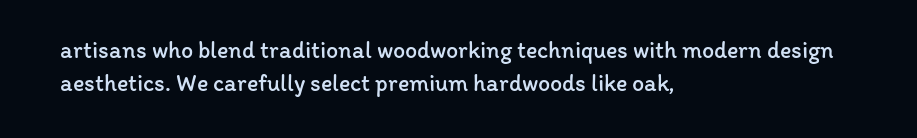artisans who blend traditional woodworking techniques with modern design aesthetics. We carefully select premium hardwoods like oak,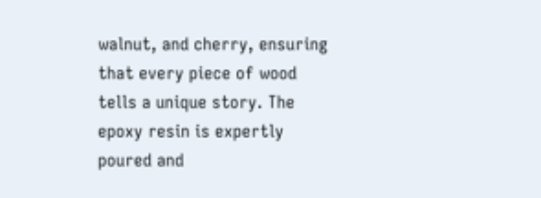walnut, and cherry, ensuring that every piece of wood tells a unique story. The epoxy resin is expertly poured and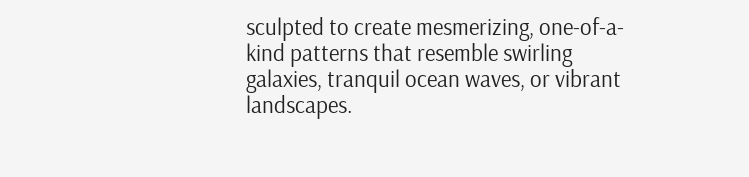sculpted to create mesmerizing, one-of-a-kind patterns that resemble swirling galaxies, tranquil ocean waves, or vibrant landscapes.